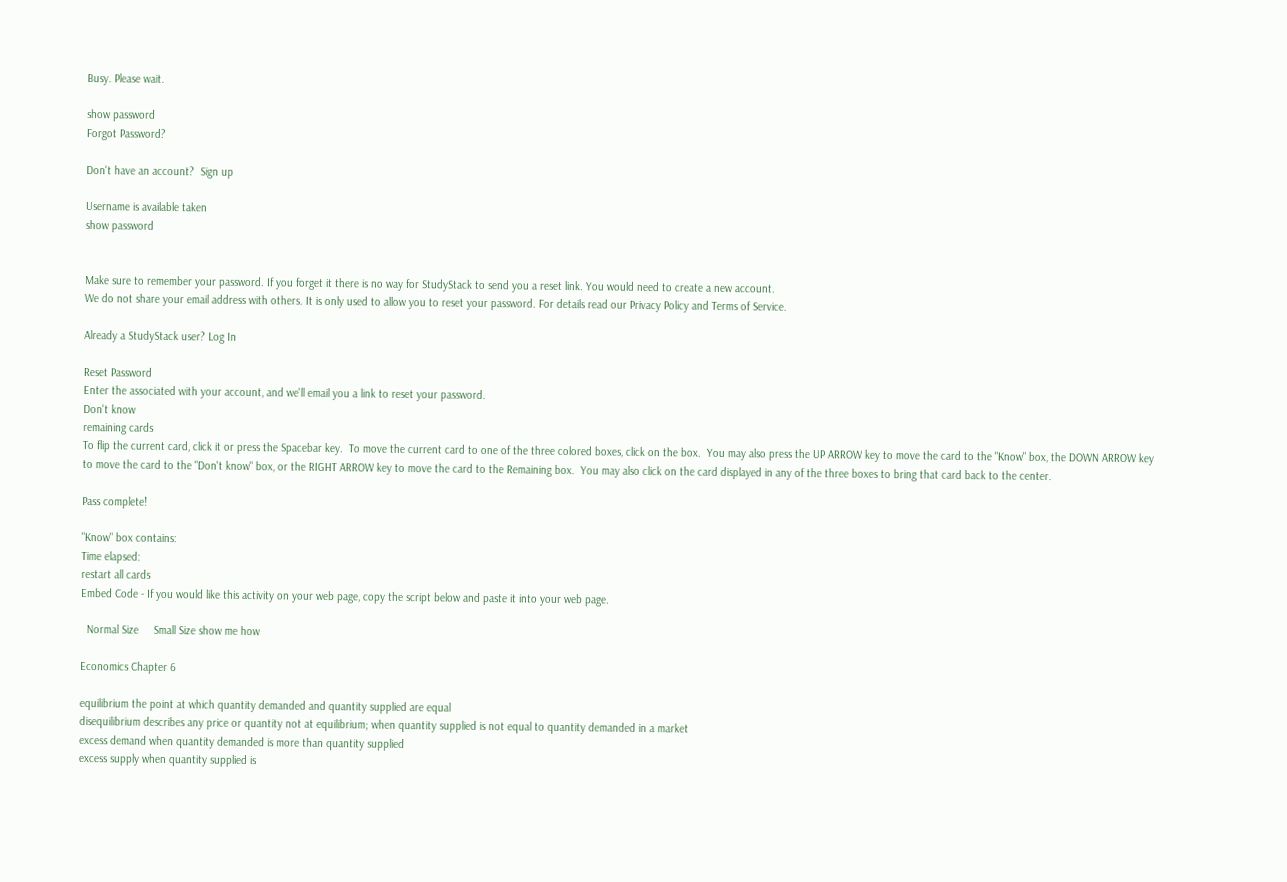Busy. Please wait.

show password
Forgot Password?

Don't have an account?  Sign up

Username is available taken
show password


Make sure to remember your password. If you forget it there is no way for StudyStack to send you a reset link. You would need to create a new account.
We do not share your email address with others. It is only used to allow you to reset your password. For details read our Privacy Policy and Terms of Service.

Already a StudyStack user? Log In

Reset Password
Enter the associated with your account, and we'll email you a link to reset your password.
Don't know
remaining cards
To flip the current card, click it or press the Spacebar key.  To move the current card to one of the three colored boxes, click on the box.  You may also press the UP ARROW key to move the card to the "Know" box, the DOWN ARROW key to move the card to the "Don't know" box, or the RIGHT ARROW key to move the card to the Remaining box.  You may also click on the card displayed in any of the three boxes to bring that card back to the center.

Pass complete!

"Know" box contains:
Time elapsed:
restart all cards
Embed Code - If you would like this activity on your web page, copy the script below and paste it into your web page.

  Normal Size     Small Size show me how

Economics Chapter 6

equilibrium the point at which quantity demanded and quantity supplied are equal
disequilibrium describes any price or quantity not at equilibrium; when quantity supplied is not equal to quantity demanded in a market
excess demand when quantity demanded is more than quantity supplied
excess supply when quantity supplied is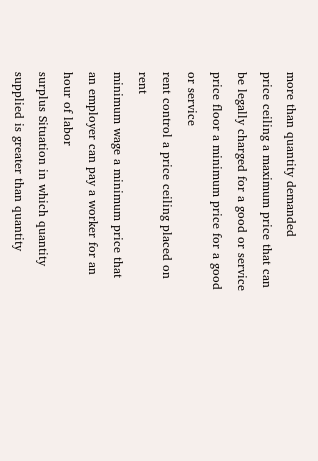more than quantity demanded
price ceiling a maximum price that can be legally charged for a good or service
price floor a minimum price for a good or service
rent control a price ceiling placed on rent
minimum wage a minimum price that an employer can pay a worker for an hour of labor
surplus Situation in which quantity supplied is greater than quantity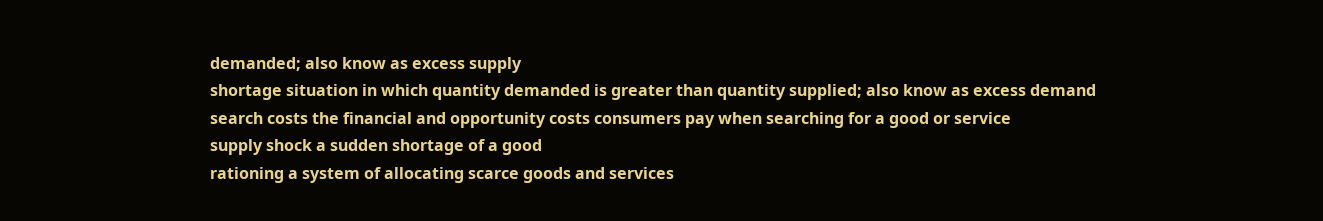demanded; also know as excess supply
shortage situation in which quantity demanded is greater than quantity supplied; also know as excess demand
search costs the financial and opportunity costs consumers pay when searching for a good or service
supply shock a sudden shortage of a good
rationing a system of allocating scarce goods and services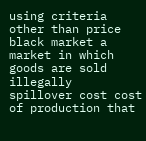using criteria other than price
black market a market in which goods are sold illegally
spillover cost cost of production that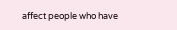affect people who have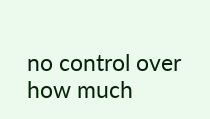no control over how much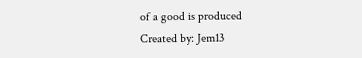of a good is produced
Created by: Jem13